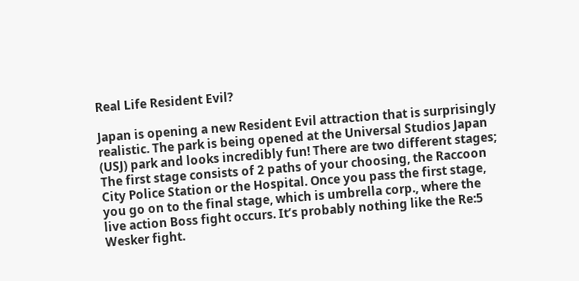Real Life Resident Evil?

Japan is opening a new Resident Evil attraction that is surprisingly realistic. The park is being opened at the Universal Studios Japan (USJ) park and looks incredibly fun! There are two different stages; The first stage consists of 2 paths of your choosing, the Raccoon City Police Station or the Hospital. Once you pass the first stage, you go on to the final stage, which is umbrella corp., where the live action Boss fight occurs. It’s probably nothing like the Re:5 Wesker fight.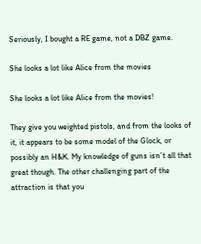Seriously, I bought a RE game, not a DBZ game.

She looks a lot like Alice from the movies

She looks a lot like Alice from the movies!

They give you weighted pistols, and from the looks of it, it appears to be some model of the Glock, or possibly an H&K. My knowledge of guns isn’t all that great though. The other challenging part of the attraction is that you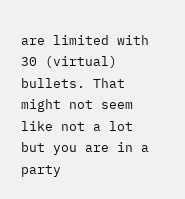are limited with 30 (virtual) bullets. That might not seem like not a lot but you are in a party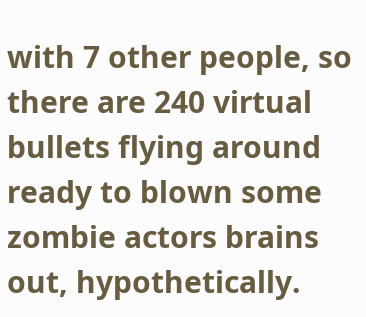with 7 other people, so there are 240 virtual bullets flying around ready to blown some zombie actors brains out, hypothetically.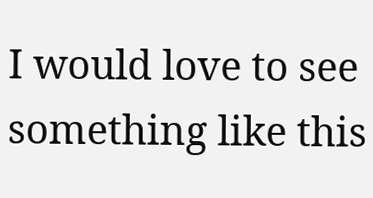I would love to see something like this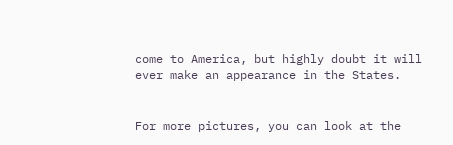come to America, but highly doubt it will ever make an appearance in the States.


For more pictures, you can look at the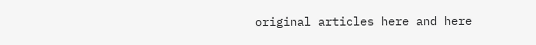original articles here and here